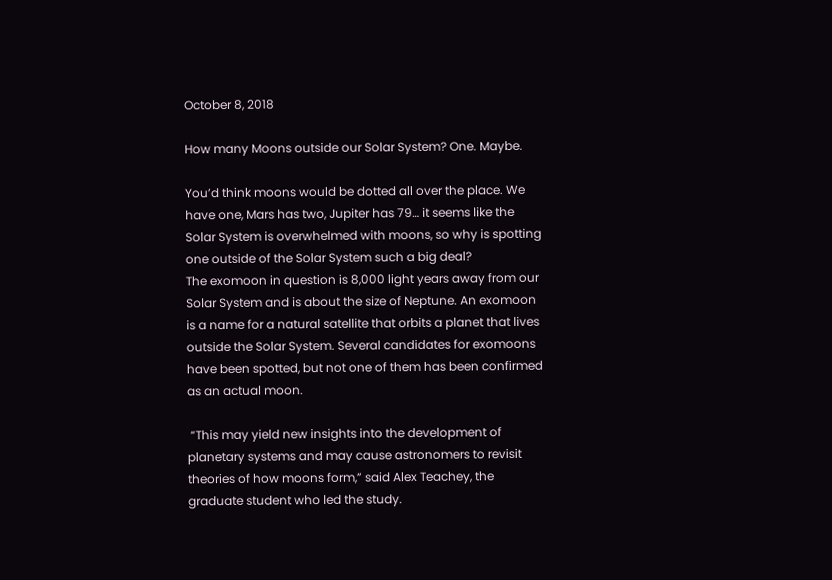October 8, 2018

How many Moons outside our Solar System? One. Maybe.

You’d think moons would be dotted all over the place. We have one, Mars has two, Jupiter has 79… it seems like the Solar System is overwhelmed with moons, so why is spotting one outside of the Solar System such a big deal?
The exomoon in question is 8,000 light years away from our Solar System and is about the size of Neptune. An exomoon is a name for a natural satellite that orbits a planet that lives outside the Solar System. Several candidates for exomoons have been spotted, but not one of them has been confirmed as an actual moon.

 “This may yield new insights into the development of planetary systems and may cause astronomers to revisit theories of how moons form,” said Alex Teachey, the graduate student who led the study.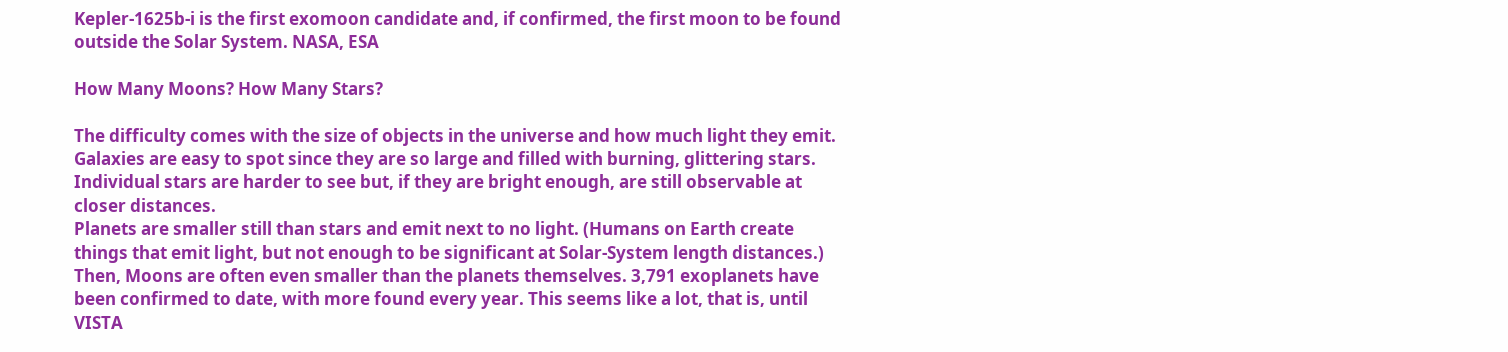Kepler-1625b-i is the first exomoon candidate and, if confirmed, the first moon to be found outside the Solar System. NASA, ESA

How Many Moons? How Many Stars?

The difficulty comes with the size of objects in the universe and how much light they emit. Galaxies are easy to spot since they are so large and filled with burning, glittering stars. Individual stars are harder to see but, if they are bright enough, are still observable at closer distances.
Planets are smaller still than stars and emit next to no light. (Humans on Earth create things that emit light, but not enough to be significant at Solar-System length distances.) Then, Moons are often even smaller than the planets themselves. 3,791 exoplanets have been confirmed to date, with more found every year. This seems like a lot, that is, until VISTA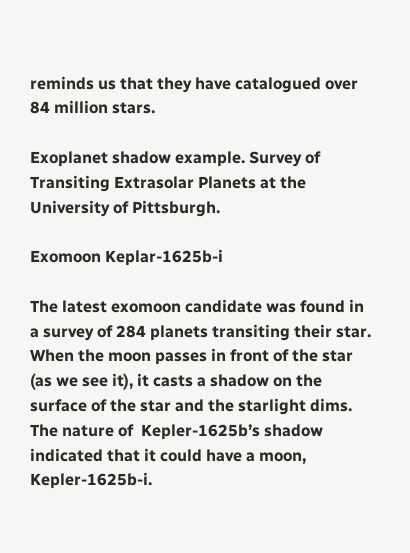reminds us that they have catalogued over 84 million stars.

Exoplanet shadow example. Survey of Transiting Extrasolar Planets at the University of Pittsburgh.

Exomoon Keplar-1625b-i

The latest exomoon candidate was found in a survey of 284 planets transiting their star. When the moon passes in front of the star (as we see it), it casts a shadow on the surface of the star and the starlight dims. The nature of  Kepler-1625b’s shadow indicated that it could have a moon, Kepler-1625b-i.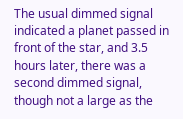The usual dimmed signal indicated a planet passed in front of the star, and 3.5 hours later, there was a second dimmed signal, though not a large as the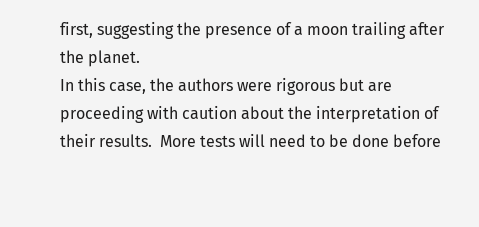first, suggesting the presence of a moon trailing after the planet.
In this case, the authors were rigorous but are proceeding with caution about the interpretation of their results.  More tests will need to be done before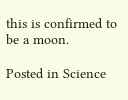this is confirmed to be a moon.

Posted in Science